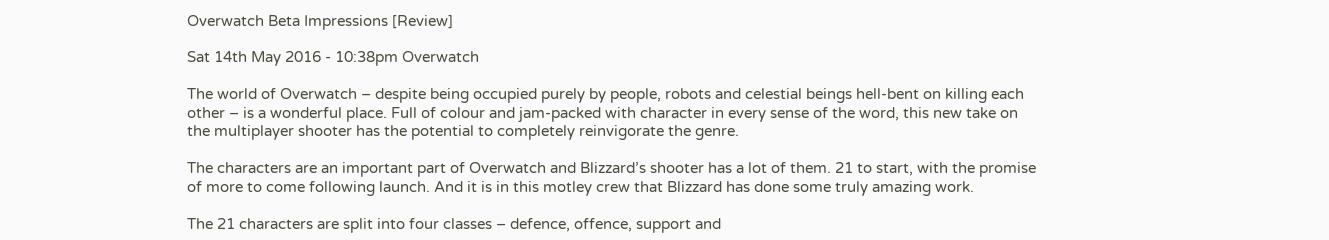Overwatch Beta Impressions [Review]

Sat 14th May 2016 - 10:38pm Overwatch

The world of Overwatch – despite being occupied purely by people, robots and celestial beings hell-bent on killing each other – is a wonderful place. Full of colour and jam-packed with character in every sense of the word, this new take on the multiplayer shooter has the potential to completely reinvigorate the genre.

The characters are an important part of Overwatch and Blizzard’s shooter has a lot of them. 21 to start, with the promise of more to come following launch. And it is in this motley crew that Blizzard has done some truly amazing work.

The 21 characters are split into four classes – defence, offence, support and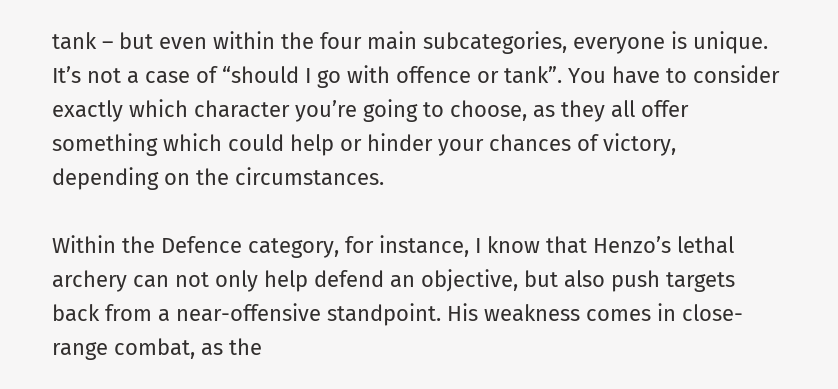tank – but even within the four main subcategories, everyone is unique. It’s not a case of “should I go with offence or tank”. You have to consider exactly which character you’re going to choose, as they all offer something which could help or hinder your chances of victory, depending on the circumstances.

Within the Defence category, for instance, I know that Henzo’s lethal archery can not only help defend an objective, but also push targets back from a near-offensive standpoint. His weakness comes in close-range combat, as the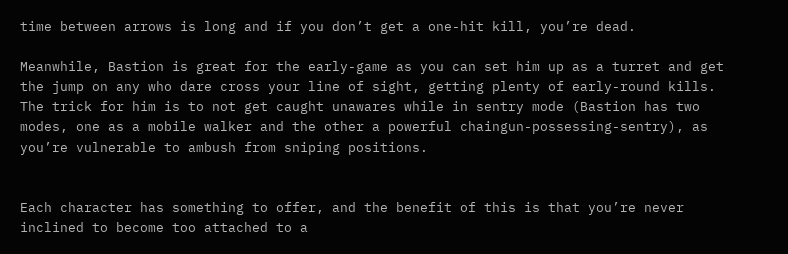time between arrows is long and if you don’t get a one-hit kill, you’re dead.

Meanwhile, Bastion is great for the early-game as you can set him up as a turret and get the jump on any who dare cross your line of sight, getting plenty of early-round kills. The trick for him is to not get caught unawares while in sentry mode (Bastion has two modes, one as a mobile walker and the other a powerful chaingun-possessing-sentry), as you’re vulnerable to ambush from sniping positions.


Each character has something to offer, and the benefit of this is that you’re never inclined to become too attached to a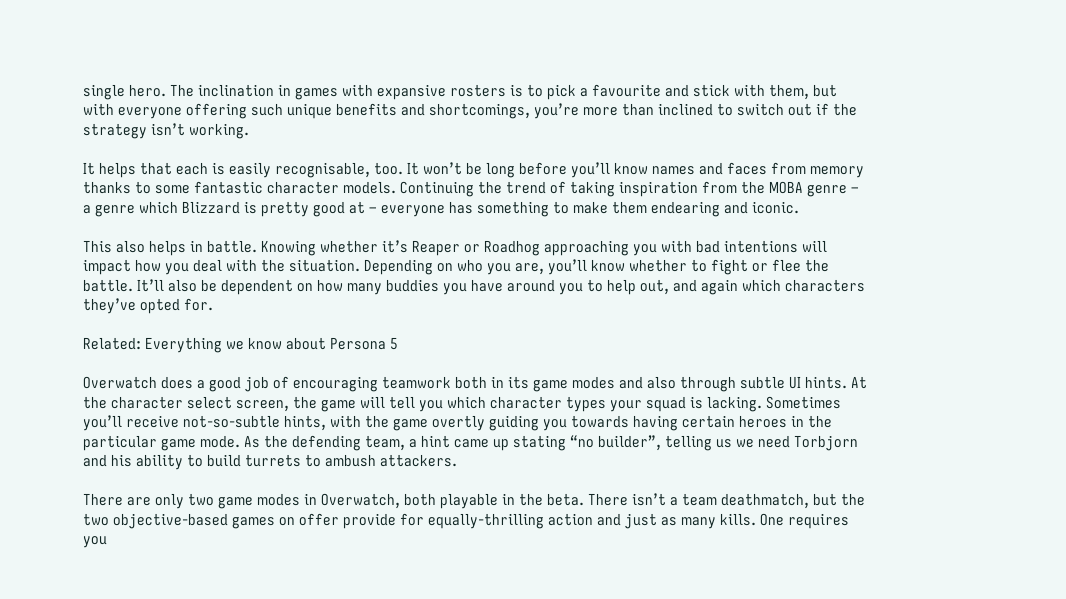single hero. The inclination in games with expansive rosters is to pick a favourite and stick with them, but with everyone offering such unique benefits and shortcomings, you’re more than inclined to switch out if the strategy isn’t working.

It helps that each is easily recognisable, too. It won’t be long before you’ll know names and faces from memory thanks to some fantastic character models. Continuing the trend of taking inspiration from the MOBA genre – a genre which Blizzard is pretty good at – everyone has something to make them endearing and iconic.

This also helps in battle. Knowing whether it’s Reaper or Roadhog approaching you with bad intentions will impact how you deal with the situation. Depending on who you are, you’ll know whether to fight or flee the battle. It’ll also be dependent on how many buddies you have around you to help out, and again which characters they’ve opted for.

Related: Everything we know about Persona 5

Overwatch does a good job of encouraging teamwork both in its game modes and also through subtle UI hints. At the character select screen, the game will tell you which character types your squad is lacking. Sometimes you’ll receive not-so-subtle hints, with the game overtly guiding you towards having certain heroes in the particular game mode. As the defending team, a hint came up stating “no builder”, telling us we need Torbjorn and his ability to build turrets to ambush attackers.

There are only two game modes in Overwatch, both playable in the beta. There isn’t a team deathmatch, but the two objective-based games on offer provide for equally-thrilling action and just as many kills. One requires you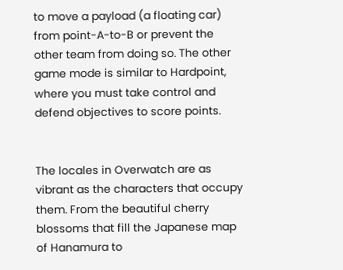to move a payload (a floating car) from point-A-to-B or prevent the other team from doing so. The other game mode is similar to Hardpoint, where you must take control and defend objectives to score points.


The locales in Overwatch are as vibrant as the characters that occupy them. From the beautiful cherry blossoms that fill the Japanese map of Hanamura to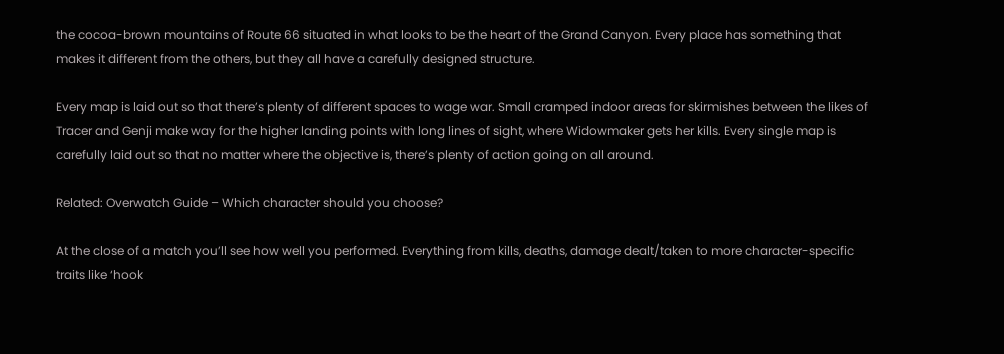the cocoa-brown mountains of Route 66 situated in what looks to be the heart of the Grand Canyon. Every place has something that makes it different from the others, but they all have a carefully designed structure.

Every map is laid out so that there’s plenty of different spaces to wage war. Small cramped indoor areas for skirmishes between the likes of Tracer and Genji make way for the higher landing points with long lines of sight, where Widowmaker gets her kills. Every single map is carefully laid out so that no matter where the objective is, there’s plenty of action going on all around.

Related: Overwatch Guide – Which character should you choose?

At the close of a match you’ll see how well you performed. Everything from kills, deaths, damage dealt/taken to more character-specific traits like ‘hook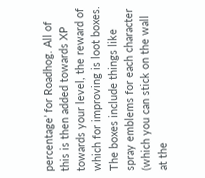percentage’ for Roadhog. All of this is then added towards XP towards your level, the reward of which for improving is loot boxes. The boxes include things like spray emblems for each character (which you can stick on the wall at the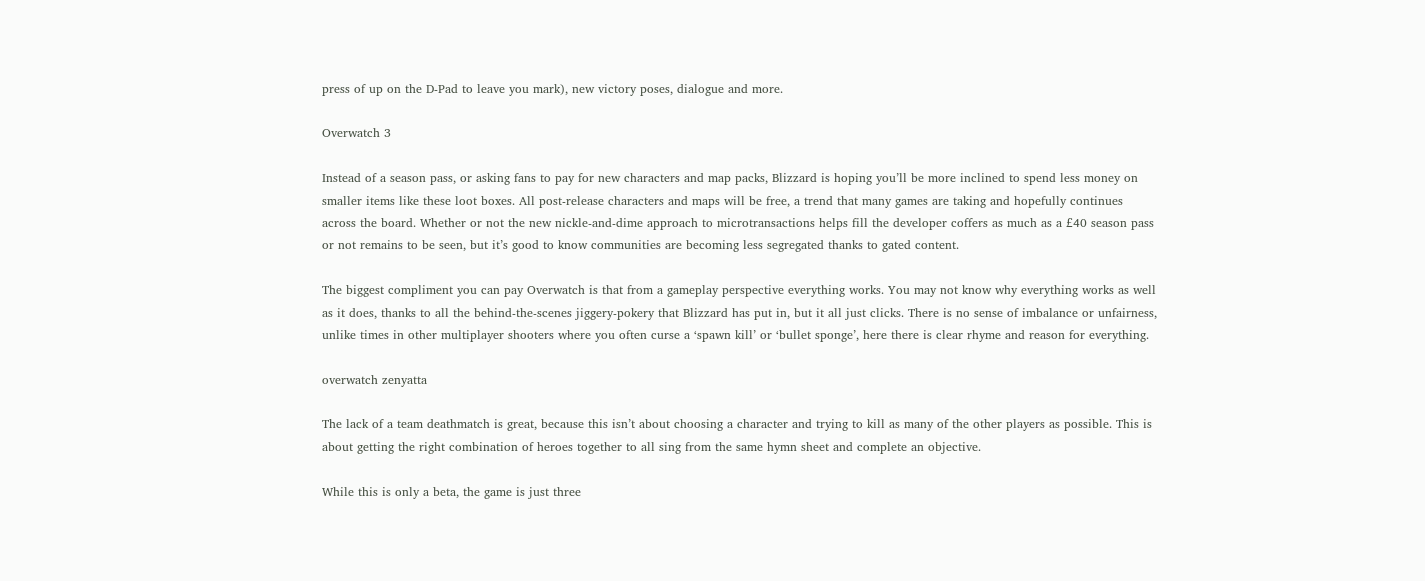press of up on the D-Pad to leave you mark), new victory poses, dialogue and more.

Overwatch 3

Instead of a season pass, or asking fans to pay for new characters and map packs, Blizzard is hoping you’ll be more inclined to spend less money on smaller items like these loot boxes. All post-release characters and maps will be free, a trend that many games are taking and hopefully continues across the board. Whether or not the new nickle-and-dime approach to microtransactions helps fill the developer coffers as much as a £40 season pass or not remains to be seen, but it’s good to know communities are becoming less segregated thanks to gated content.

The biggest compliment you can pay Overwatch is that from a gameplay perspective everything works. You may not know why everything works as well as it does, thanks to all the behind-the-scenes jiggery-pokery that Blizzard has put in, but it all just clicks. There is no sense of imbalance or unfairness, unlike times in other multiplayer shooters where you often curse a ‘spawn kill’ or ‘bullet sponge’, here there is clear rhyme and reason for everything.

overwatch zenyatta

The lack of a team deathmatch is great, because this isn’t about choosing a character and trying to kill as many of the other players as possible. This is about getting the right combination of heroes together to all sing from the same hymn sheet and complete an objective.

While this is only a beta, the game is just three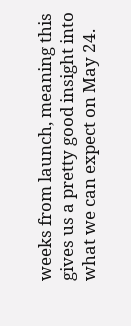weeks from launch, meaning this gives us a pretty good insight into what we can expect on May 24.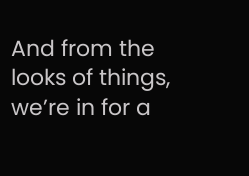And from the looks of things, we’re in for a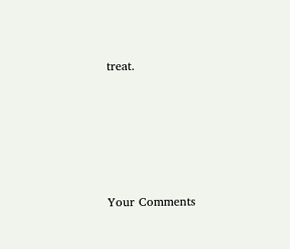treat.





Your Comments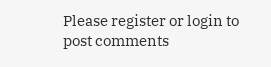Please register or login to post comments